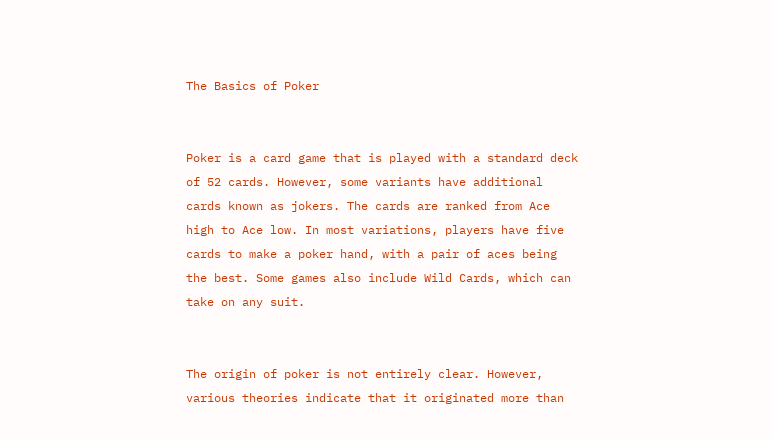The Basics of Poker


Poker is a card game that is played with a standard deck of 52 cards. However, some variants have additional cards known as jokers. The cards are ranked from Ace high to Ace low. In most variations, players have five cards to make a poker hand, with a pair of aces being the best. Some games also include Wild Cards, which can take on any suit.


The origin of poker is not entirely clear. However, various theories indicate that it originated more than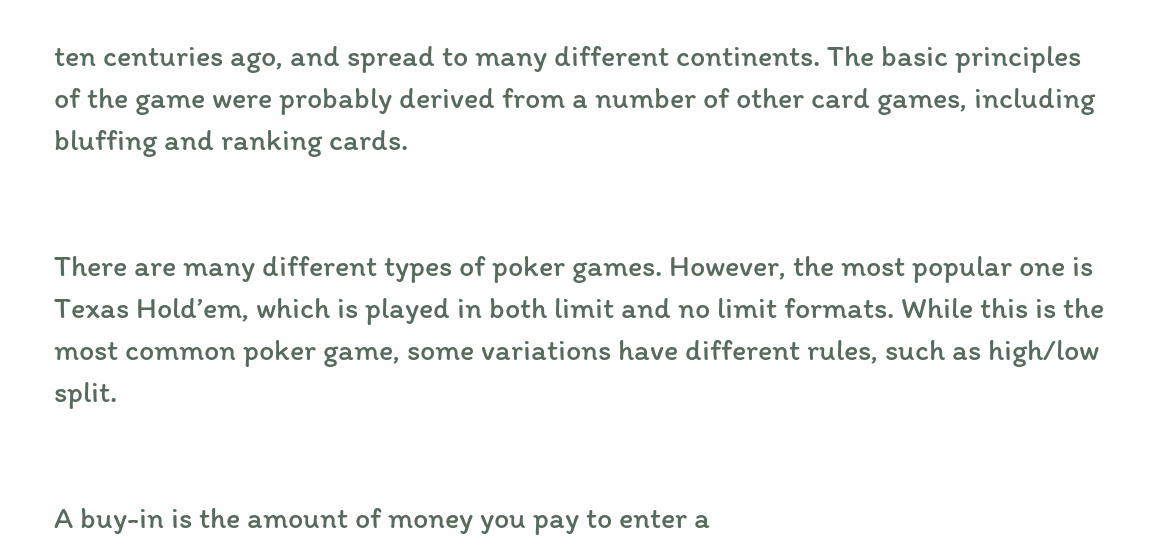ten centuries ago, and spread to many different continents. The basic principles of the game were probably derived from a number of other card games, including bluffing and ranking cards.


There are many different types of poker games. However, the most popular one is Texas Hold’em, which is played in both limit and no limit formats. While this is the most common poker game, some variations have different rules, such as high/low split.


A buy-in is the amount of money you pay to enter a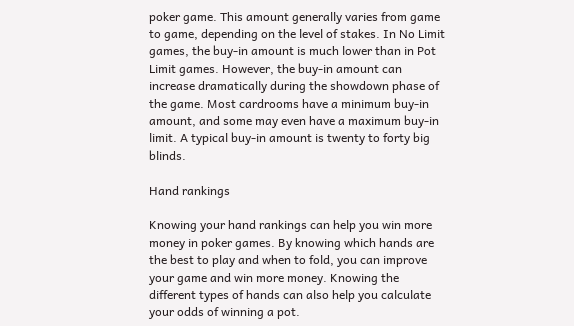poker game. This amount generally varies from game to game, depending on the level of stakes. In No Limit games, the buy-in amount is much lower than in Pot Limit games. However, the buy-in amount can increase dramatically during the showdown phase of the game. Most cardrooms have a minimum buy-in amount, and some may even have a maximum buy-in limit. A typical buy-in amount is twenty to forty big blinds.

Hand rankings

Knowing your hand rankings can help you win more money in poker games. By knowing which hands are the best to play and when to fold, you can improve your game and win more money. Knowing the different types of hands can also help you calculate your odds of winning a pot.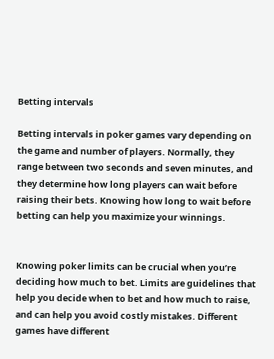Betting intervals

Betting intervals in poker games vary depending on the game and number of players. Normally, they range between two seconds and seven minutes, and they determine how long players can wait before raising their bets. Knowing how long to wait before betting can help you maximize your winnings.


Knowing poker limits can be crucial when you’re deciding how much to bet. Limits are guidelines that help you decide when to bet and how much to raise, and can help you avoid costly mistakes. Different games have different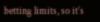betting limits, so it’s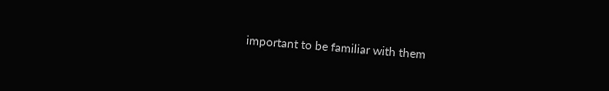important to be familiar with them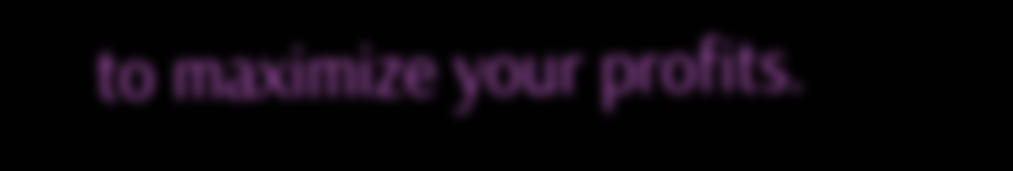to maximize your profits.